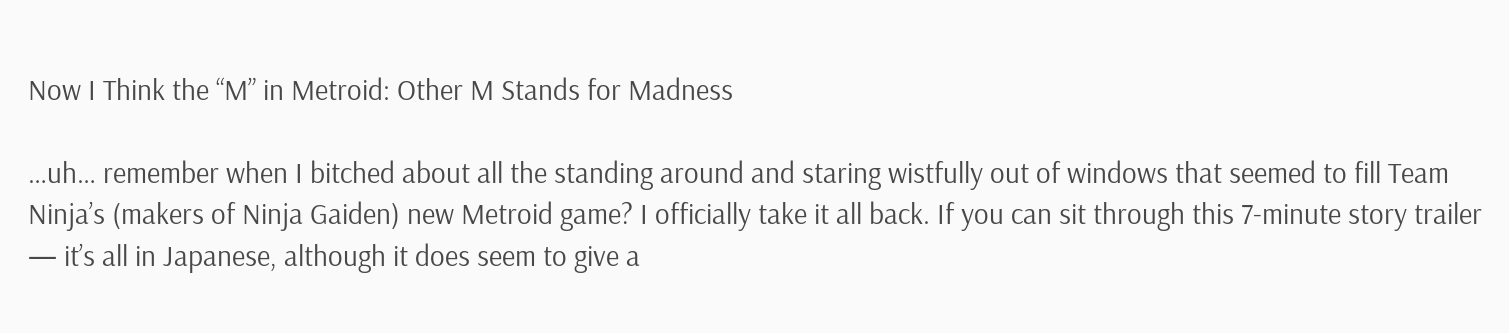Now I Think the “M” in Metroid: Other M Stands for Madness

…uh… remember when I bitched about all the standing around and staring wistfully out of windows that seemed to fill Team Ninja’s (makers of Ninja Gaiden) new Metroid game? I officially take it all back. If you can sit through this 7-minute story trailer — it’s all in Japanese, although it does seem to give a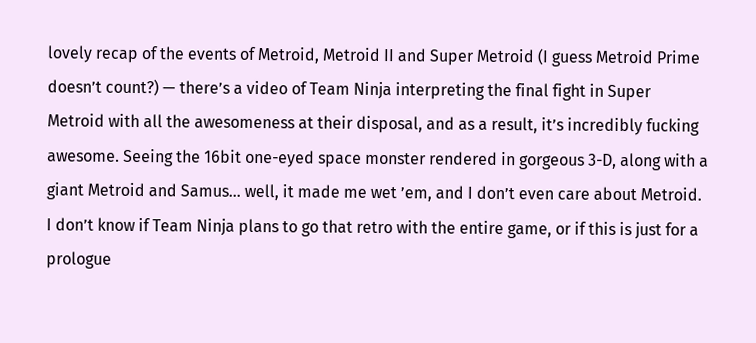lovely recap of the events of Metroid, Metroid II and Super Metroid (I guess Metroid Prime doesn’t count?) — there’s a video of Team Ninja interpreting the final fight in Super Metroid with all the awesomeness at their disposal, and as a result, it’s incredibly fucking awesome. Seeing the 16bit one-eyed space monster rendered in gorgeous 3-D, along with a giant Metroid and Samus… well, it made me wet ’em, and I don’t even care about Metroid. I don’t know if Team Ninja plans to go that retro with the entire game, or if this is just for a prologue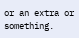or an extra or something.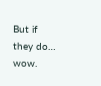But if they do… wow.